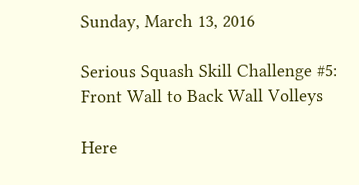Sunday, March 13, 2016

Serious Squash Skill Challenge #5: Front Wall to Back Wall Volleys

Here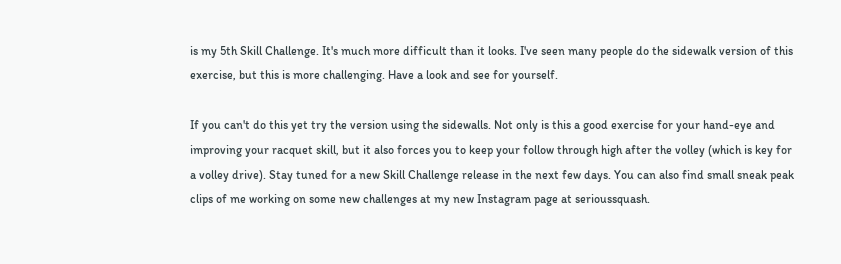is my 5th Skill Challenge. It's much more difficult than it looks. I've seen many people do the sidewalk version of this exercise, but this is more challenging. Have a look and see for yourself.

If you can't do this yet try the version using the sidewalls. Not only is this a good exercise for your hand-eye and improving your racquet skill, but it also forces you to keep your follow through high after the volley (which is key for a volley drive). Stay tuned for a new Skill Challenge release in the next few days. You can also find small sneak peak clips of me working on some new challenges at my new Instagram page at serioussquash.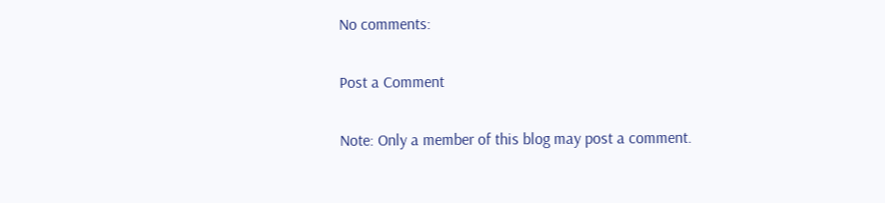No comments:

Post a Comment

Note: Only a member of this blog may post a comment.